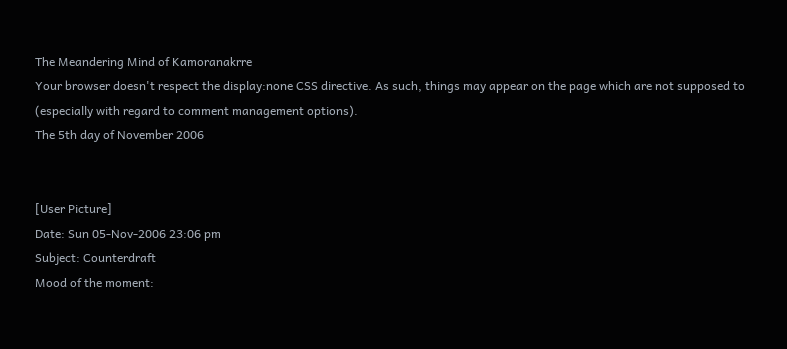The Meandering Mind of Kamoranakrre
Your browser doesn't respect the display:none CSS directive. As such, things may appear on the page which are not supposed to (especially with regard to comment management options).
The 5th day of November 2006


[User Picture]
Date: Sun 05-Nov-2006 23:06 pm
Subject: Counterdraft
Mood of the moment: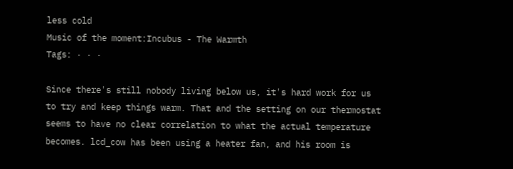less cold
Music of the moment:Incubus - The Warmth
Tags: · · ·

Since there's still nobody living below us, it's hard work for us to try and keep things warm. That and the setting on our thermostat seems to have no clear correlation to what the actual temperature becomes. lcd_cow has been using a heater fan, and his room is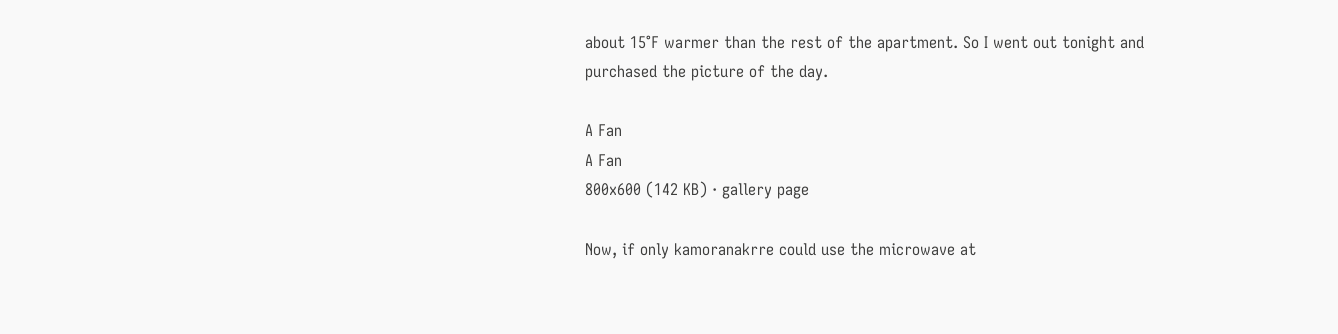about 15°F warmer than the rest of the apartment. So I went out tonight and purchased the picture of the day.

A Fan
A Fan
800x600 (142 KB) · gallery page

Now, if only kamoranakrre could use the microwave at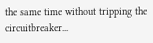the same time without tripping the circuitbreaker...